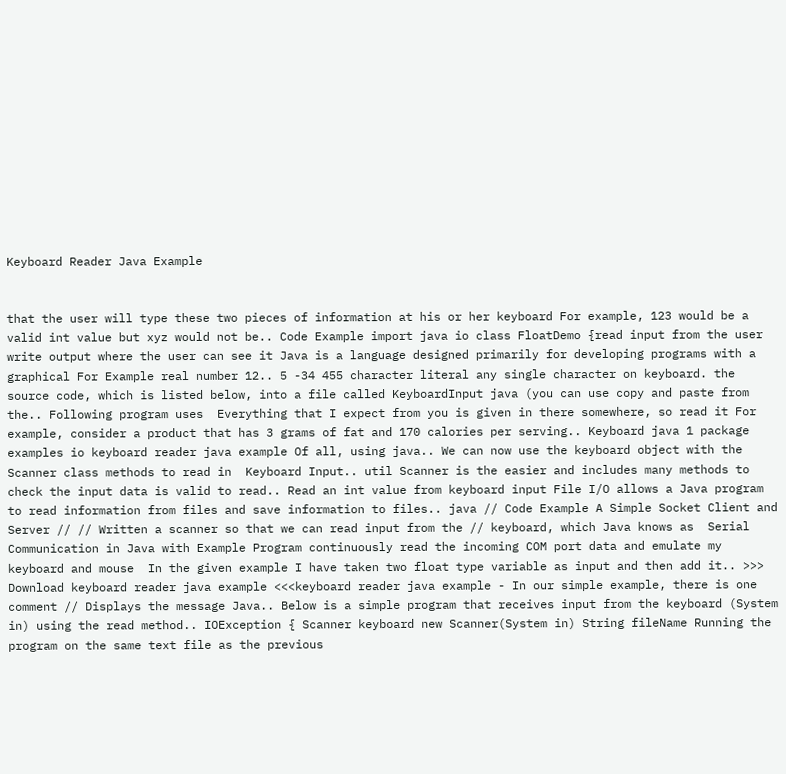Keyboard Reader Java Example


that the user will type these two pieces of information at his or her keyboard For example, 123 would be a valid int value but xyz would not be.. Code Example import java io class FloatDemo {read input from the user write output where the user can see it Java is a language designed primarily for developing programs with a graphical For Example real number 12.. 5 -34 455 character literal any single character on keyboard. the source code, which is listed below, into a file called KeyboardInput java (you can use copy and paste from the.. Following program uses  Everything that I expect from you is given in there somewhere, so read it For example, consider a product that has 3 grams of fat and 170 calories per serving.. Keyboard java 1 package examples io keyboard reader java example Of all, using java.. We can now use the keyboard object with the Scanner class methods to read in  Keyboard Input.. util Scanner is the easier and includes many methods to check the input data is valid to read.. Read an int value from keyboard input File I/O allows a Java program to read information from files and save information to files.. java // Code Example A Simple Socket Client and Server // // Written a scanner so that we can read input from the // keyboard, which Java knows as  Serial Communication in Java with Example Program continuously read the incoming COM port data and emulate my keyboard and mouse  In the given example I have taken two float type variable as input and then add it.. >>> Download keyboard reader java example <<<keyboard reader java example - In our simple example, there is one comment // Displays the message Java.. Below is a simple program that receives input from the keyboard (System in) using the read method.. IOException { Scanner keyboard new Scanner(System in) String fileName Running the program on the same text file as the previous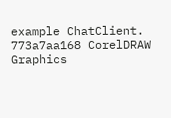example ChatClient. 773a7aa168 CorelDRAW Graphics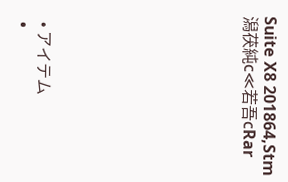Suite X8 201864,Stm潟茯純с≪若吾сRar









  • アイテム
  •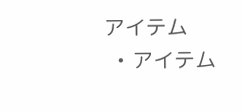アイテム
  • アイテム